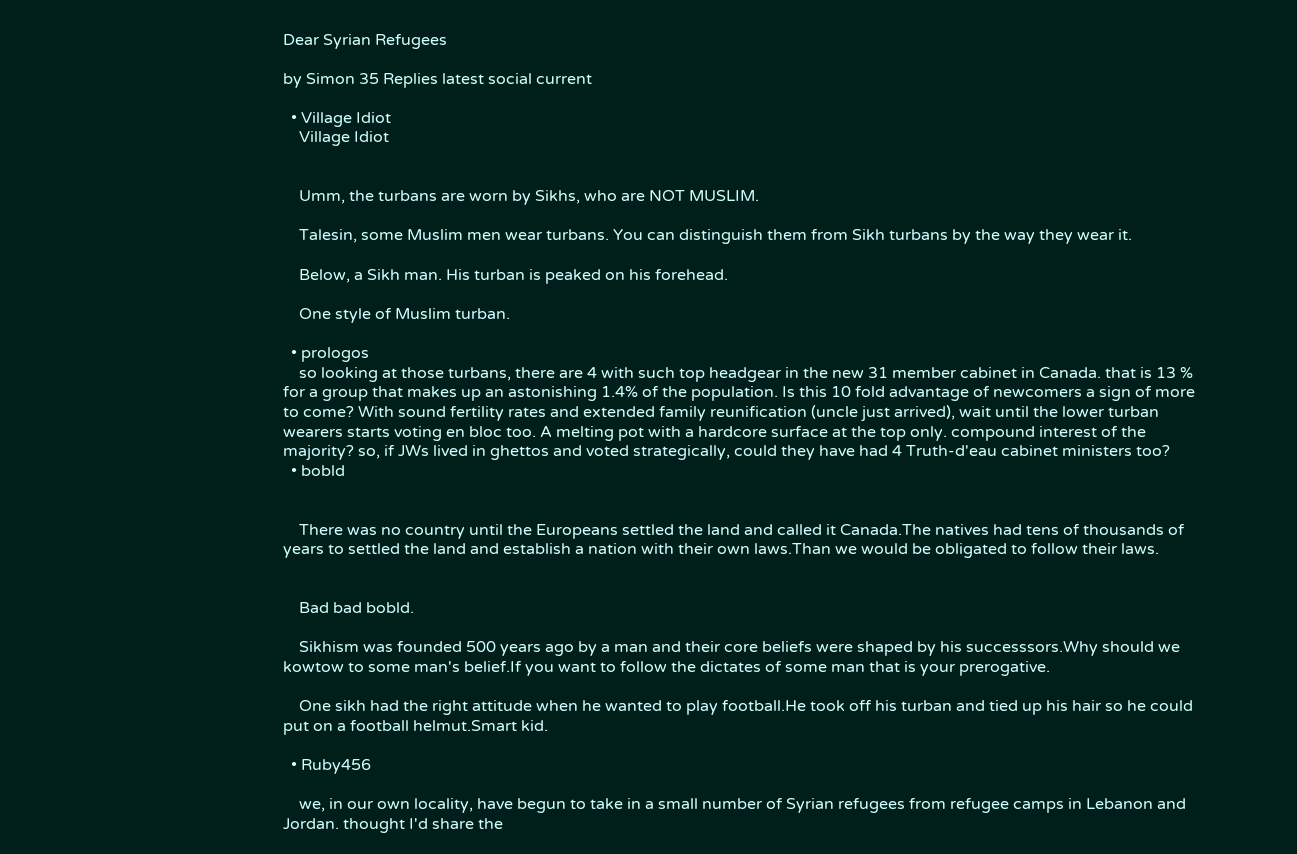Dear Syrian Refugees

by Simon 35 Replies latest social current

  • Village Idiot
    Village Idiot


    Umm, the turbans are worn by Sikhs, who are NOT MUSLIM.

    Talesin, some Muslim men wear turbans. You can distinguish them from Sikh turbans by the way they wear it.

    Below, a Sikh man. His turban is peaked on his forehead.

    One style of Muslim turban.

  • prologos
    so looking at those turbans, there are 4 with such top headgear in the new 31 member cabinet in Canada. that is 13 % for a group that makes up an astonishing 1.4% of the population. Is this 10 fold advantage of newcomers a sign of more to come? With sound fertility rates and extended family reunification (uncle just arrived), wait until the lower turban wearers starts voting en bloc too. A melting pot with a hardcore surface at the top only. compound interest of the majority? so, if JWs lived in ghettos and voted strategically, could they have had 4 Truth-d'eau cabinet ministers too?
  • bobld


    There was no country until the Europeans settled the land and called it Canada.The natives had tens of thousands of years to settled the land and establish a nation with their own laws.Than we would be obligated to follow their laws.


    Bad bad bobld.

    Sikhism was founded 500 years ago by a man and their core beliefs were shaped by his successsors.Why should we kowtow to some man's belief.If you want to follow the dictates of some man that is your prerogative.

    One sikh had the right attitude when he wanted to play football.He took off his turban and tied up his hair so he could put on a football helmut.Smart kid.

  • Ruby456

    we, in our own locality, have begun to take in a small number of Syrian refugees from refugee camps in Lebanon and Jordan. thought I'd share the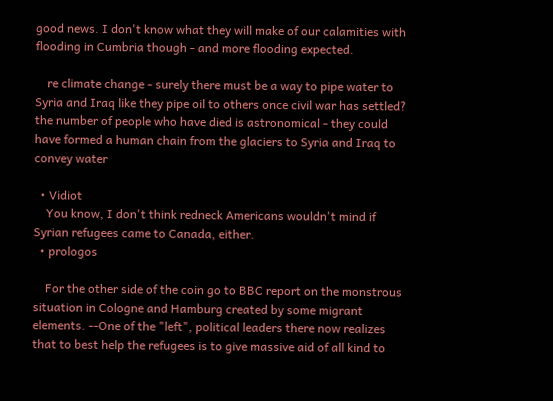good news. I don't know what they will make of our calamities with flooding in Cumbria though - and more flooding expected.

    re climate change - surely there must be a way to pipe water to Syria and Iraq like they pipe oil to others once civil war has settled? the number of people who have died is astronomical - they could have formed a human chain from the glaciers to Syria and Iraq to convey water

  • Vidiot
    You know, I don't think redneck Americans wouldn't mind if Syrian refugees came to Canada, either.
  • prologos

    For the other side of the coin go to BBC report on the monstrous situation in Cologne and Hamburg created by some migrant elements. --One of the "left", political leaders there now realizes that to best help the refugees is to give massive aid of all kind to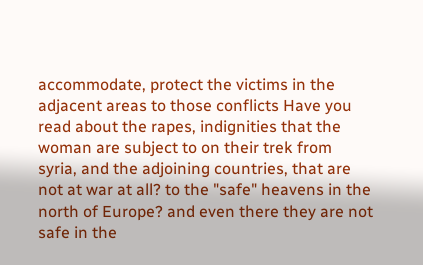accommodate, protect the victims in the adjacent areas to those conflicts Have you read about the rapes, indignities that the woman are subject to on their trek from syria, and the adjoining countries, that are not at war at all? to the "safe" heavens in the north of Europe? and even there they are not safe in the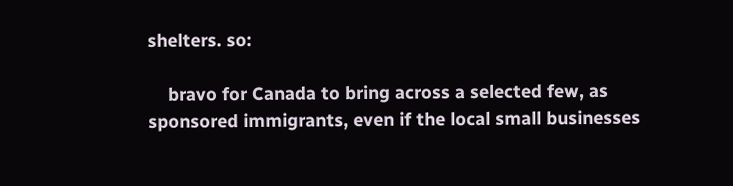shelters. so:

    bravo for Canada to bring across a selected few, as sponsored immigrants, even if the local small businesses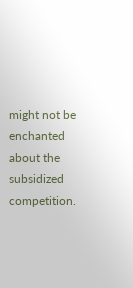might not be enchanted about the subsidized competition.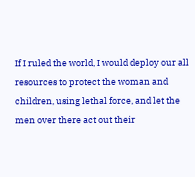If I ruled the world, I would deploy our all resources to protect the woman and children, using lethal force, and let the men over there act out their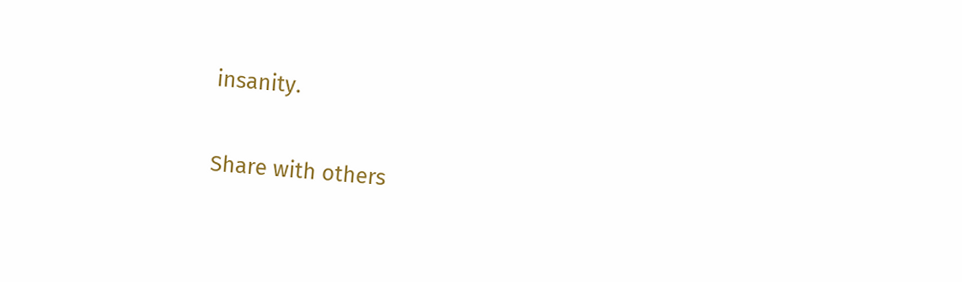insanity.

Share with others